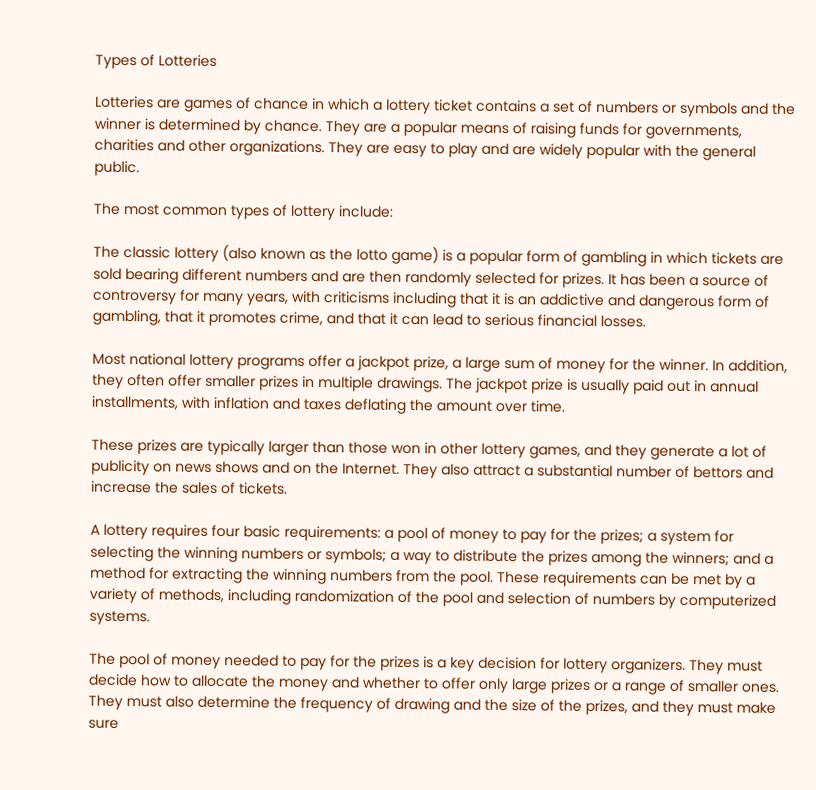Types of Lotteries

Lotteries are games of chance in which a lottery ticket contains a set of numbers or symbols and the winner is determined by chance. They are a popular means of raising funds for governments, charities and other organizations. They are easy to play and are widely popular with the general public.

The most common types of lottery include:

The classic lottery (also known as the lotto game) is a popular form of gambling in which tickets are sold bearing different numbers and are then randomly selected for prizes. It has been a source of controversy for many years, with criticisms including that it is an addictive and dangerous form of gambling, that it promotes crime, and that it can lead to serious financial losses.

Most national lottery programs offer a jackpot prize, a large sum of money for the winner. In addition, they often offer smaller prizes in multiple drawings. The jackpot prize is usually paid out in annual installments, with inflation and taxes deflating the amount over time.

These prizes are typically larger than those won in other lottery games, and they generate a lot of publicity on news shows and on the Internet. They also attract a substantial number of bettors and increase the sales of tickets.

A lottery requires four basic requirements: a pool of money to pay for the prizes; a system for selecting the winning numbers or symbols; a way to distribute the prizes among the winners; and a method for extracting the winning numbers from the pool. These requirements can be met by a variety of methods, including randomization of the pool and selection of numbers by computerized systems.

The pool of money needed to pay for the prizes is a key decision for lottery organizers. They must decide how to allocate the money and whether to offer only large prizes or a range of smaller ones. They must also determine the frequency of drawing and the size of the prizes, and they must make sure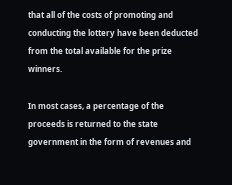that all of the costs of promoting and conducting the lottery have been deducted from the total available for the prize winners.

In most cases, a percentage of the proceeds is returned to the state government in the form of revenues and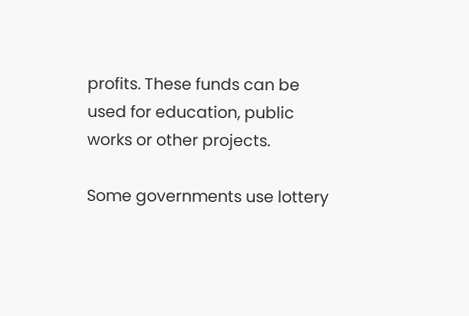profits. These funds can be used for education, public works or other projects.

Some governments use lottery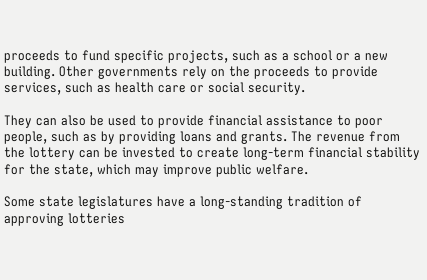proceeds to fund specific projects, such as a school or a new building. Other governments rely on the proceeds to provide services, such as health care or social security.

They can also be used to provide financial assistance to poor people, such as by providing loans and grants. The revenue from the lottery can be invested to create long-term financial stability for the state, which may improve public welfare.

Some state legislatures have a long-standing tradition of approving lotteries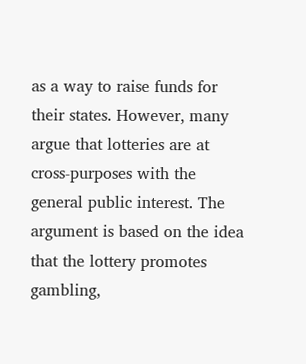as a way to raise funds for their states. However, many argue that lotteries are at cross-purposes with the general public interest. The argument is based on the idea that the lottery promotes gambling,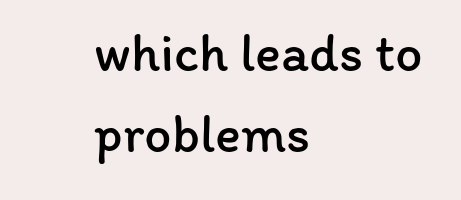which leads to problems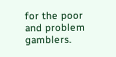for the poor and problem gamblers.